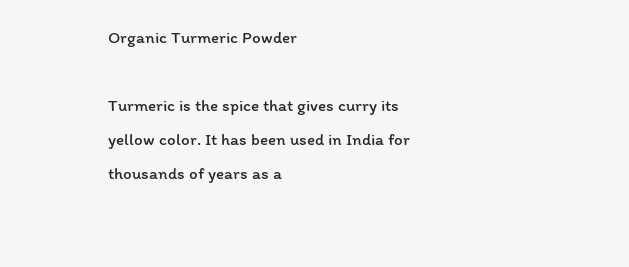Organic Turmeric Powder

Turmeric is the spice that gives curry its yellow color. It has been used in India for thousands of years as a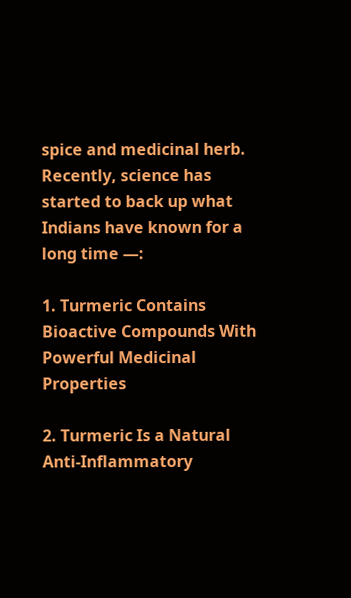spice and medicinal herb. Recently, science has started to back up what Indians have known for a long time —:

1. Turmeric Contains Bioactive Compounds With Powerful Medicinal Properties

2. Turmeric Is a Natural Anti-Inflammatory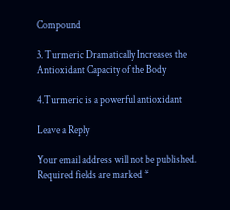Compound

3. Turmeric Dramatically Increases the Antioxidant Capacity of the Body

4.Turmeric is a powerful antioxidant

Leave a Reply

Your email address will not be published. Required fields are marked *